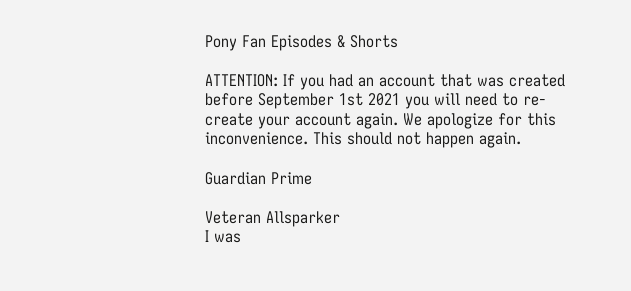Pony Fan Episodes & Shorts

ATTENTION: If you had an account that was created before September 1st 2021 you will need to re-create your account again. We apologize for this inconvenience. This should not happen again.

Guardian Prime

Veteran Allsparker
I was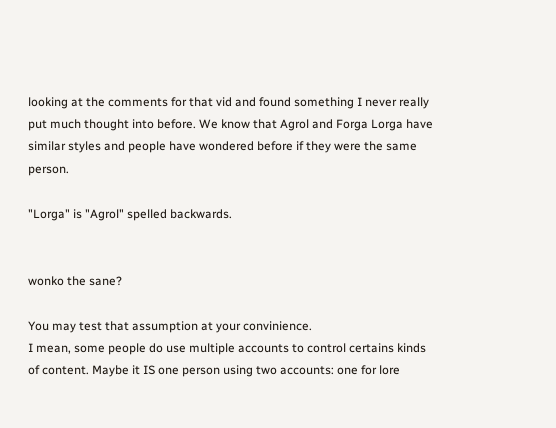looking at the comments for that vid and found something I never really put much thought into before. We know that Agrol and Forga Lorga have similar styles and people have wondered before if they were the same person.

"Lorga" is "Agrol" spelled backwards.


wonko the sane?

You may test that assumption at your convinience.
I mean, some people do use multiple accounts to control certains kinds of content. Maybe it IS one person using two accounts: one for lore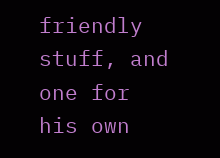friendly stuff, and one for his own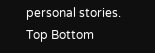personal stories.
Top Bottom